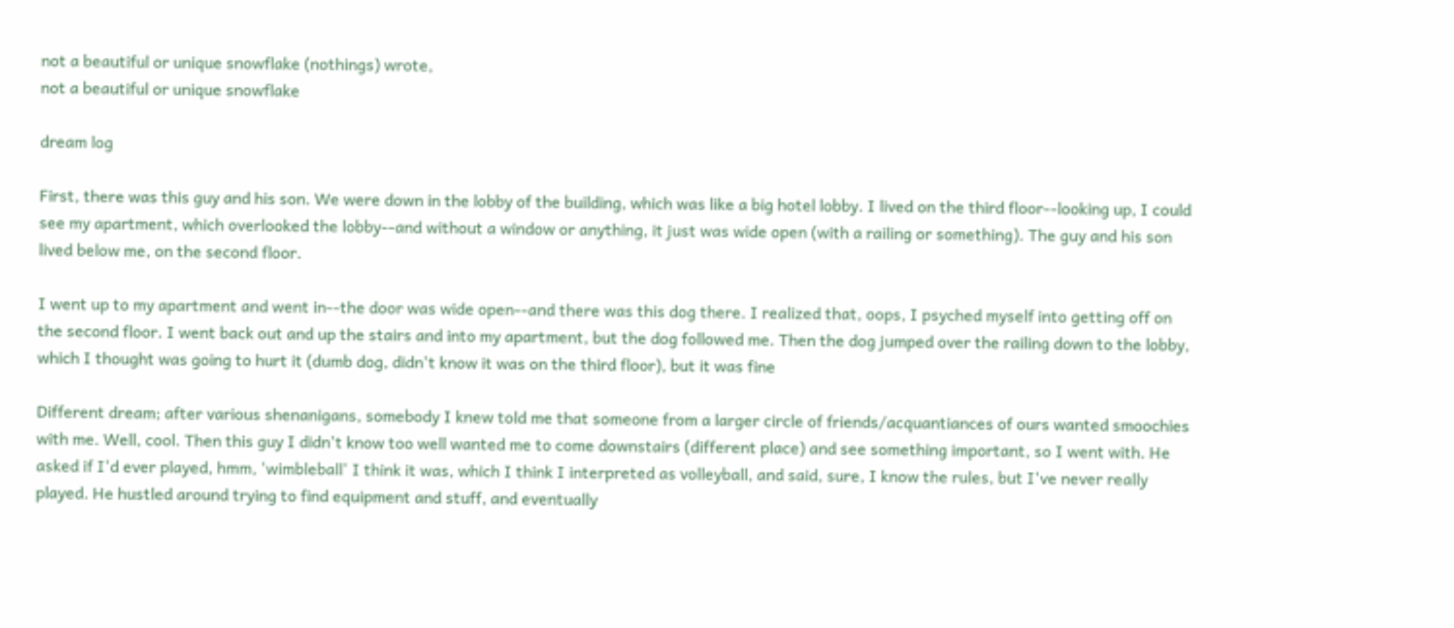not a beautiful or unique snowflake (nothings) wrote,
not a beautiful or unique snowflake

dream log

First, there was this guy and his son. We were down in the lobby of the building, which was like a big hotel lobby. I lived on the third floor--looking up, I could see my apartment, which overlooked the lobby--and without a window or anything, it just was wide open (with a railing or something). The guy and his son lived below me, on the second floor.

I went up to my apartment and went in--the door was wide open--and there was this dog there. I realized that, oops, I psyched myself into getting off on the second floor. I went back out and up the stairs and into my apartment, but the dog followed me. Then the dog jumped over the railing down to the lobby, which I thought was going to hurt it (dumb dog, didn't know it was on the third floor), but it was fine

Different dream; after various shenanigans, somebody I knew told me that someone from a larger circle of friends/acquantiances of ours wanted smoochies with me. Well, cool. Then this guy I didn't know too well wanted me to come downstairs (different place) and see something important, so I went with. He asked if I'd ever played, hmm, 'wimbleball' I think it was, which I think I interpreted as volleyball, and said, sure, I know the rules, but I've never really played. He hustled around trying to find equipment and stuff, and eventually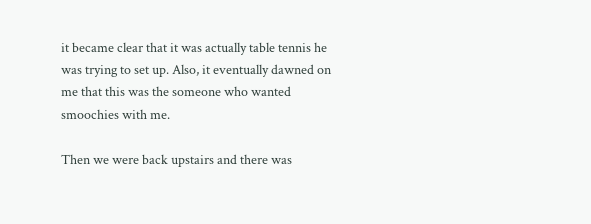it became clear that it was actually table tennis he was trying to set up. Also, it eventually dawned on me that this was the someone who wanted smoochies with me.

Then we were back upstairs and there was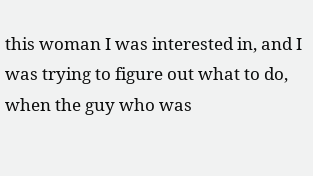this woman I was interested in, and I was trying to figure out what to do, when the guy who was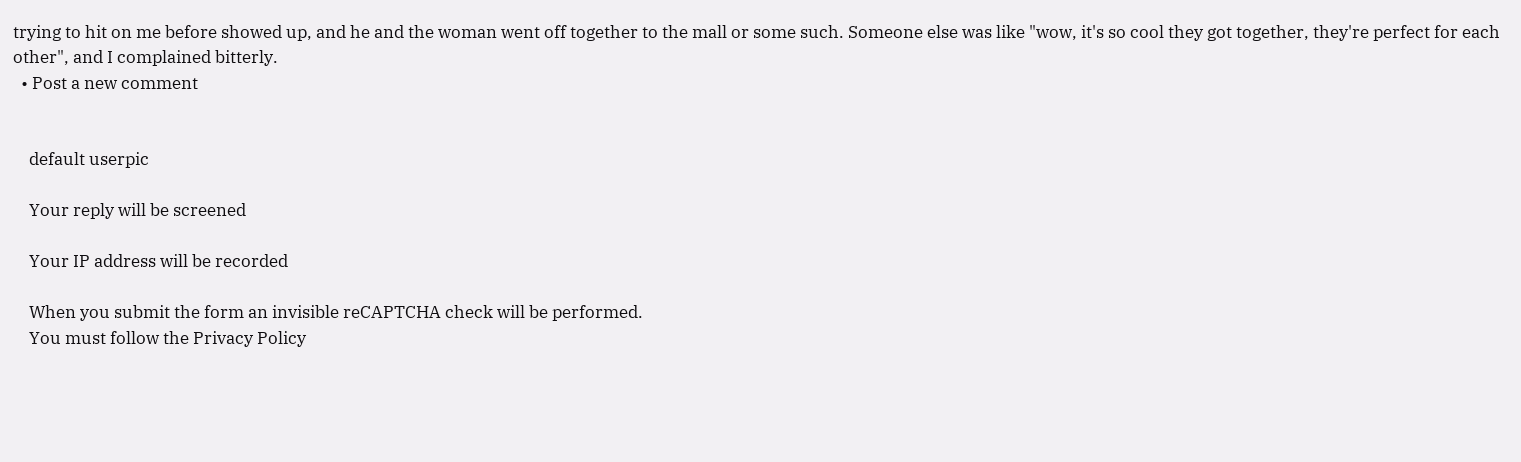trying to hit on me before showed up, and he and the woman went off together to the mall or some such. Someone else was like "wow, it's so cool they got together, they're perfect for each other", and I complained bitterly.
  • Post a new comment


    default userpic

    Your reply will be screened

    Your IP address will be recorded

    When you submit the form an invisible reCAPTCHA check will be performed.
    You must follow the Privacy Policy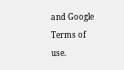and Google Terms of use.